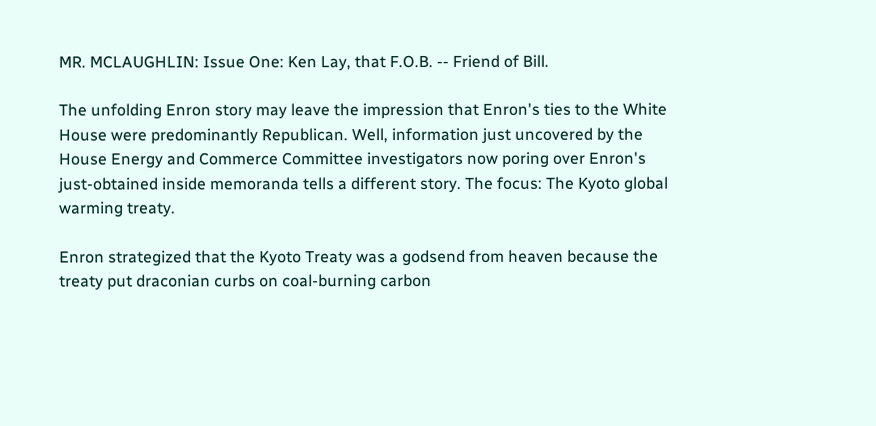MR. MCLAUGHLIN: Issue One: Ken Lay, that F.O.B. -- Friend of Bill.

The unfolding Enron story may leave the impression that Enron's ties to the White House were predominantly Republican. Well, information just uncovered by the House Energy and Commerce Committee investigators now poring over Enron's just-obtained inside memoranda tells a different story. The focus: The Kyoto global warming treaty.

Enron strategized that the Kyoto Treaty was a godsend from heaven because the treaty put draconian curbs on coal-burning carbon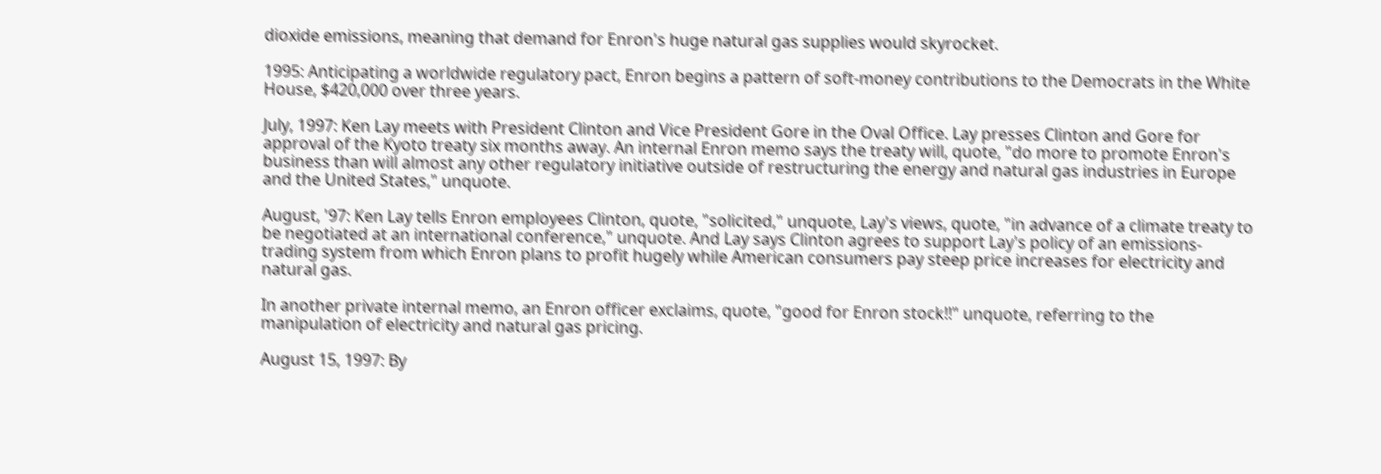dioxide emissions, meaning that demand for Enron's huge natural gas supplies would skyrocket.

1995: Anticipating a worldwide regulatory pact, Enron begins a pattern of soft-money contributions to the Democrats in the White House, $420,000 over three years.

July, 1997: Ken Lay meets with President Clinton and Vice President Gore in the Oval Office. Lay presses Clinton and Gore for approval of the Kyoto treaty six months away. An internal Enron memo says the treaty will, quote, "do more to promote Enron's business than will almost any other regulatory initiative outside of restructuring the energy and natural gas industries in Europe and the United States," unquote.

August, '97: Ken Lay tells Enron employees Clinton, quote, "solicited," unquote, Lay's views, quote, "in advance of a climate treaty to be negotiated at an international conference," unquote. And Lay says Clinton agrees to support Lay's policy of an emissions-trading system from which Enron plans to profit hugely while American consumers pay steep price increases for electricity and natural gas.

In another private internal memo, an Enron officer exclaims, quote, "good for Enron stock!!" unquote, referring to the manipulation of electricity and natural gas pricing.

August 15, 1997: By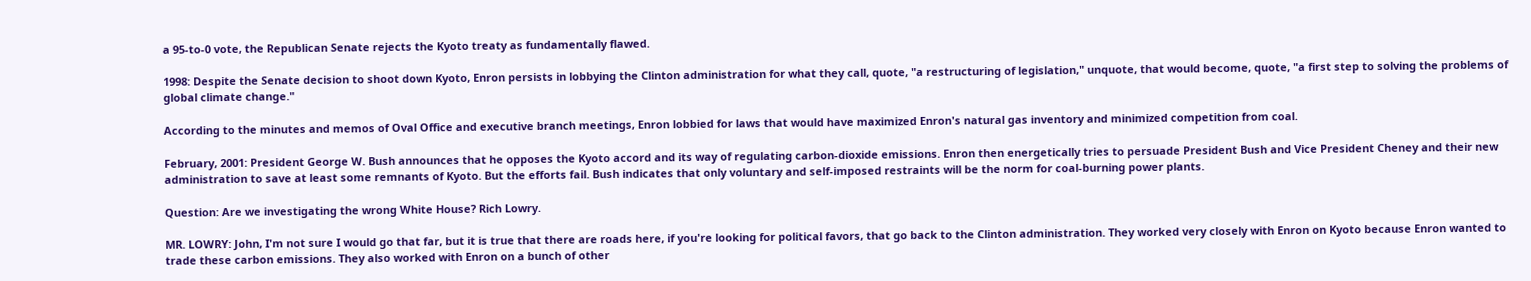a 95-to-0 vote, the Republican Senate rejects the Kyoto treaty as fundamentally flawed.

1998: Despite the Senate decision to shoot down Kyoto, Enron persists in lobbying the Clinton administration for what they call, quote, "a restructuring of legislation," unquote, that would become, quote, "a first step to solving the problems of global climate change."

According to the minutes and memos of Oval Office and executive branch meetings, Enron lobbied for laws that would have maximized Enron's natural gas inventory and minimized competition from coal.

February, 2001: President George W. Bush announces that he opposes the Kyoto accord and its way of regulating carbon-dioxide emissions. Enron then energetically tries to persuade President Bush and Vice President Cheney and their new administration to save at least some remnants of Kyoto. But the efforts fail. Bush indicates that only voluntary and self-imposed restraints will be the norm for coal-burning power plants.

Question: Are we investigating the wrong White House? Rich Lowry.

MR. LOWRY: John, I'm not sure I would go that far, but it is true that there are roads here, if you're looking for political favors, that go back to the Clinton administration. They worked very closely with Enron on Kyoto because Enron wanted to trade these carbon emissions. They also worked with Enron on a bunch of other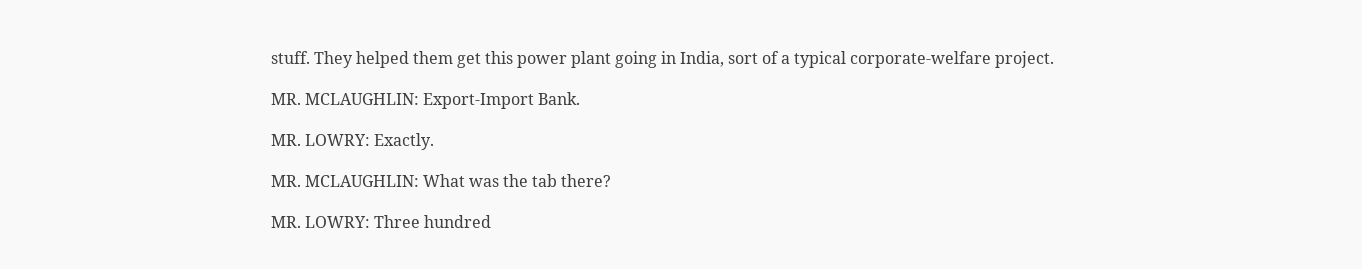stuff. They helped them get this power plant going in India, sort of a typical corporate-welfare project.

MR. MCLAUGHLIN: Export-Import Bank.

MR. LOWRY: Exactly.

MR. MCLAUGHLIN: What was the tab there?

MR. LOWRY: Three hundred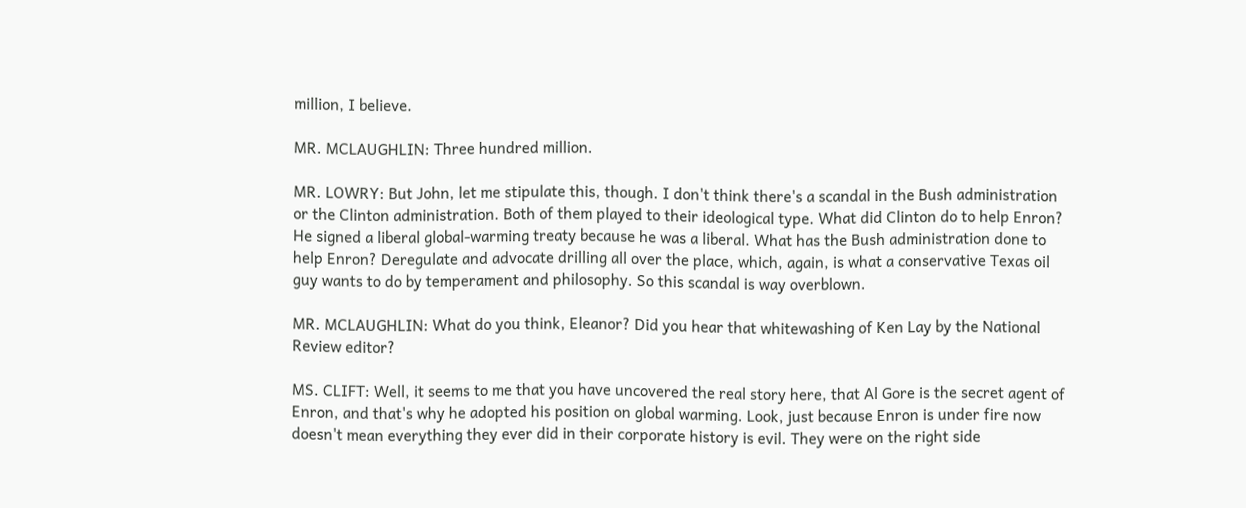million, I believe.

MR. MCLAUGHLIN: Three hundred million.

MR. LOWRY: But John, let me stipulate this, though. I don't think there's a scandal in the Bush administration or the Clinton administration. Both of them played to their ideological type. What did Clinton do to help Enron? He signed a liberal global-warming treaty because he was a liberal. What has the Bush administration done to help Enron? Deregulate and advocate drilling all over the place, which, again, is what a conservative Texas oil guy wants to do by temperament and philosophy. So this scandal is way overblown.

MR. MCLAUGHLIN: What do you think, Eleanor? Did you hear that whitewashing of Ken Lay by the National Review editor?

MS. CLIFT: Well, it seems to me that you have uncovered the real story here, that Al Gore is the secret agent of Enron, and that's why he adopted his position on global warming. Look, just because Enron is under fire now doesn't mean everything they ever did in their corporate history is evil. They were on the right side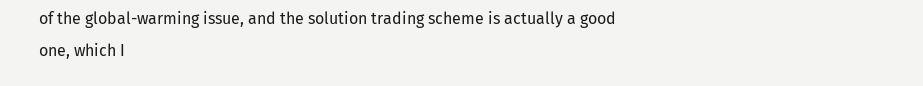of the global-warming issue, and the solution trading scheme is actually a good one, which I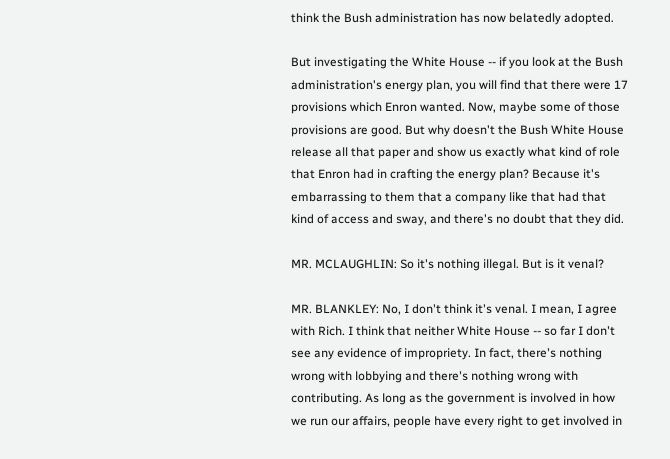think the Bush administration has now belatedly adopted.

But investigating the White House -- if you look at the Bush administration's energy plan, you will find that there were 17 provisions which Enron wanted. Now, maybe some of those provisions are good. But why doesn't the Bush White House release all that paper and show us exactly what kind of role that Enron had in crafting the energy plan? Because it's embarrassing to them that a company like that had that kind of access and sway, and there's no doubt that they did.

MR. MCLAUGHLIN: So it's nothing illegal. But is it venal?

MR. BLANKLEY: No, I don't think it's venal. I mean, I agree with Rich. I think that neither White House -- so far I don't see any evidence of impropriety. In fact, there's nothing wrong with lobbying and there's nothing wrong with contributing. As long as the government is involved in how we run our affairs, people have every right to get involved in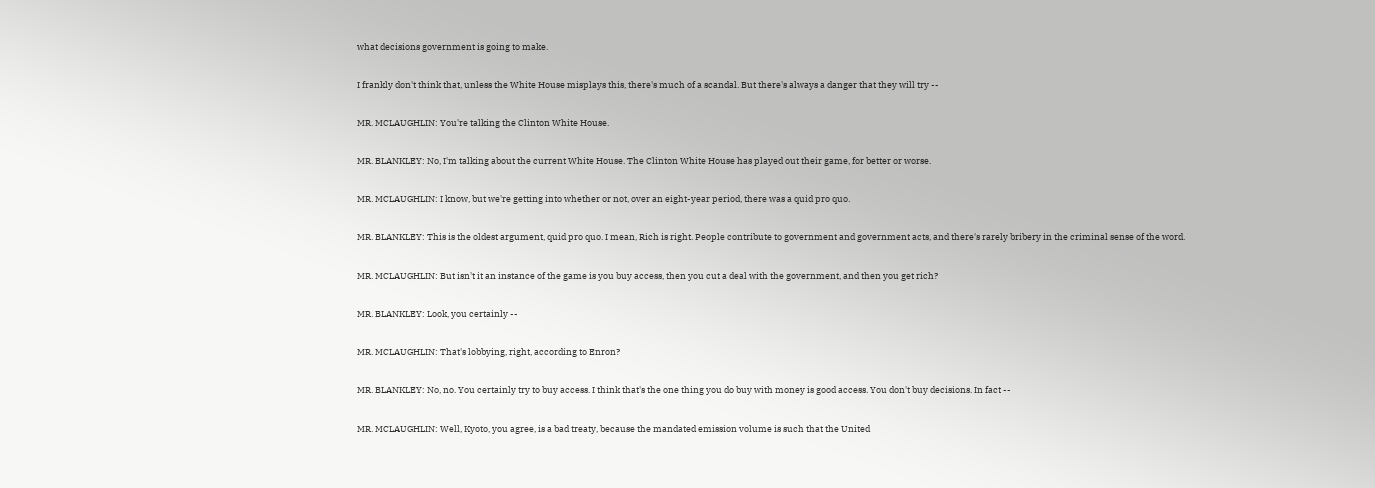what decisions government is going to make.

I frankly don't think that, unless the White House misplays this, there's much of a scandal. But there's always a danger that they will try --

MR. MCLAUGHLIN: You're talking the Clinton White House.

MR. BLANKLEY: No, I'm talking about the current White House. The Clinton White House has played out their game, for better or worse.

MR. MCLAUGHLIN: I know, but we're getting into whether or not, over an eight-year period, there was a quid pro quo.

MR. BLANKLEY: This is the oldest argument, quid pro quo. I mean, Rich is right. People contribute to government and government acts, and there's rarely bribery in the criminal sense of the word.

MR. MCLAUGHLIN: But isn't it an instance of the game is you buy access, then you cut a deal with the government, and then you get rich?

MR. BLANKLEY: Look, you certainly --

MR. MCLAUGHLIN: That's lobbying, right, according to Enron?

MR. BLANKLEY: No, no. You certainly try to buy access. I think that's the one thing you do buy with money is good access. You don't buy decisions. In fact --

MR. MCLAUGHLIN: Well, Kyoto, you agree, is a bad treaty, because the mandated emission volume is such that the United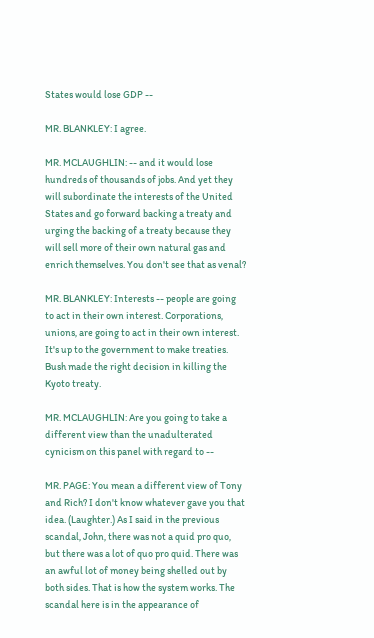States would lose GDP --

MR. BLANKLEY: I agree.

MR. MCLAUGHLIN: -- and it would lose hundreds of thousands of jobs. And yet they will subordinate the interests of the United States and go forward backing a treaty and urging the backing of a treaty because they will sell more of their own natural gas and enrich themselves. You don't see that as venal?

MR. BLANKLEY: Interests -- people are going to act in their own interest. Corporations, unions, are going to act in their own interest. It's up to the government to make treaties. Bush made the right decision in killing the Kyoto treaty.

MR. MCLAUGHLIN: Are you going to take a different view than the unadulterated cynicism on this panel with regard to --

MR. PAGE: You mean a different view of Tony and Rich? I don't know whatever gave you that idea. (Laughter.) As I said in the previous scandal, John, there was not a quid pro quo, but there was a lot of quo pro quid. There was an awful lot of money being shelled out by both sides. That is how the system works. The scandal here is in the appearance of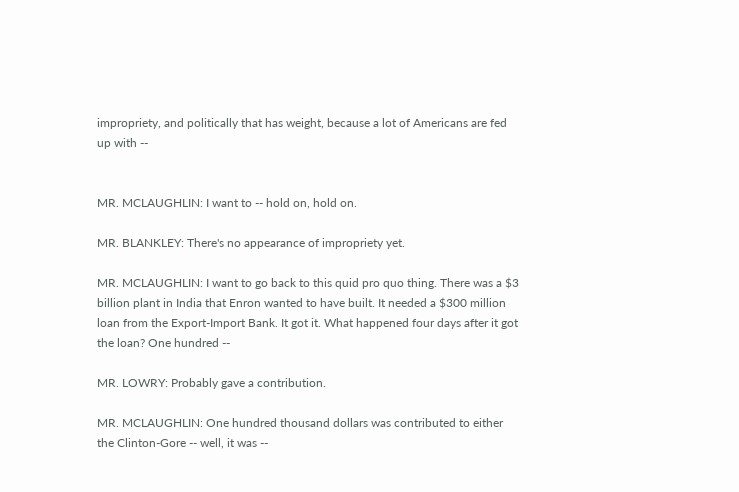impropriety, and politically that has weight, because a lot of Americans are fed up with --


MR. MCLAUGHLIN: I want to -- hold on, hold on.

MR. BLANKLEY: There's no appearance of impropriety yet.

MR. MCLAUGHLIN: I want to go back to this quid pro quo thing. There was a $3 billion plant in India that Enron wanted to have built. It needed a $300 million loan from the Export-Import Bank. It got it. What happened four days after it got the loan? One hundred --

MR. LOWRY: Probably gave a contribution.

MR. MCLAUGHLIN: One hundred thousand dollars was contributed to either the Clinton-Gore -- well, it was --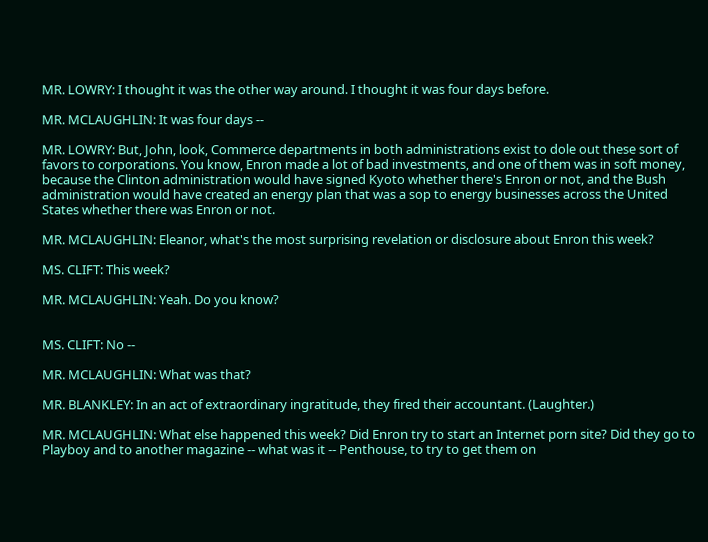MR. LOWRY: I thought it was the other way around. I thought it was four days before.

MR. MCLAUGHLIN: It was four days --

MR. LOWRY: But, John, look, Commerce departments in both administrations exist to dole out these sort of favors to corporations. You know, Enron made a lot of bad investments, and one of them was in soft money, because the Clinton administration would have signed Kyoto whether there's Enron or not, and the Bush administration would have created an energy plan that was a sop to energy businesses across the United States whether there was Enron or not.

MR. MCLAUGHLIN: Eleanor, what's the most surprising revelation or disclosure about Enron this week?

MS. CLIFT: This week?

MR. MCLAUGHLIN: Yeah. Do you know?


MS. CLIFT: No --

MR. MCLAUGHLIN: What was that?

MR. BLANKLEY: In an act of extraordinary ingratitude, they fired their accountant. (Laughter.)

MR. MCLAUGHLIN: What else happened this week? Did Enron try to start an Internet porn site? Did they go to Playboy and to another magazine -- what was it -- Penthouse, to try to get them on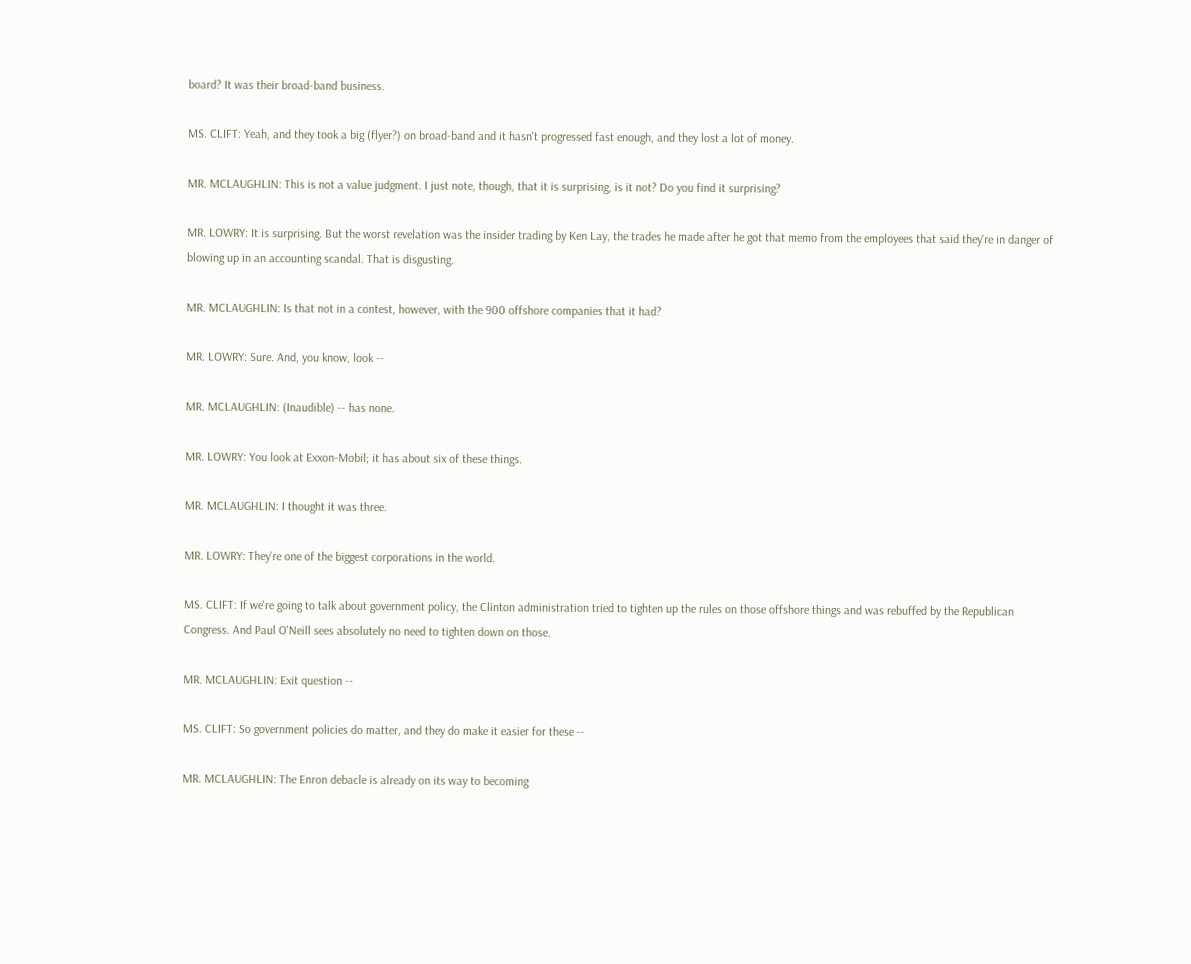board? It was their broad-band business.

MS. CLIFT: Yeah, and they took a big (flyer?) on broad-band and it hasn't progressed fast enough, and they lost a lot of money.

MR. MCLAUGHLIN: This is not a value judgment. I just note, though, that it is surprising, is it not? Do you find it surprising?

MR. LOWRY: It is surprising. But the worst revelation was the insider trading by Ken Lay, the trades he made after he got that memo from the employees that said they're in danger of blowing up in an accounting scandal. That is disgusting.

MR. MCLAUGHLIN: Is that not in a contest, however, with the 900 offshore companies that it had?

MR. LOWRY: Sure. And, you know, look --

MR. MCLAUGHLIN: (Inaudible) -- has none.

MR. LOWRY: You look at Exxon-Mobil; it has about six of these things.

MR. MCLAUGHLIN: I thought it was three.

MR. LOWRY: They're one of the biggest corporations in the world.

MS. CLIFT: If we're going to talk about government policy, the Clinton administration tried to tighten up the rules on those offshore things and was rebuffed by the Republican Congress. And Paul O'Neill sees absolutely no need to tighten down on those.

MR. MCLAUGHLIN: Exit question --

MS. CLIFT: So government policies do matter, and they do make it easier for these --

MR. MCLAUGHLIN: The Enron debacle is already on its way to becoming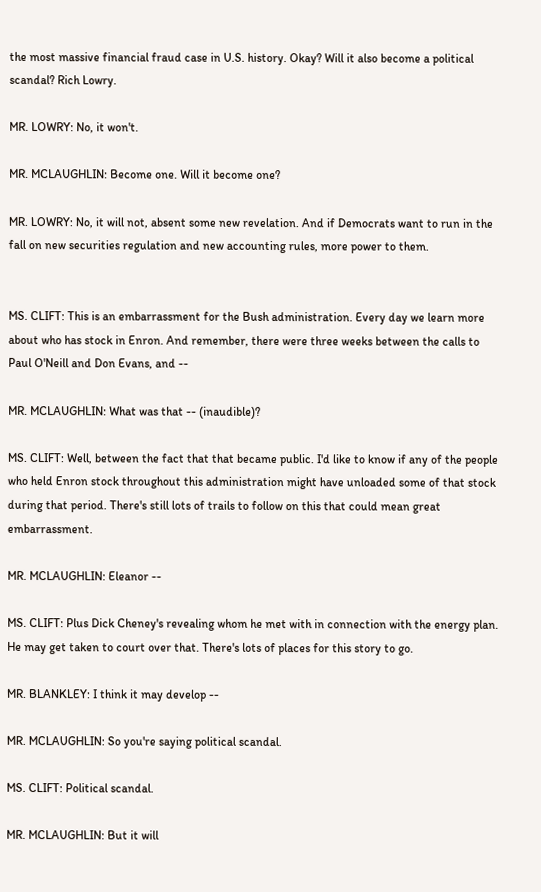the most massive financial fraud case in U.S. history. Okay? Will it also become a political scandal? Rich Lowry.

MR. LOWRY: No, it won't.

MR. MCLAUGHLIN: Become one. Will it become one?

MR. LOWRY: No, it will not, absent some new revelation. And if Democrats want to run in the fall on new securities regulation and new accounting rules, more power to them.


MS. CLIFT: This is an embarrassment for the Bush administration. Every day we learn more about who has stock in Enron. And remember, there were three weeks between the calls to Paul O'Neill and Don Evans, and --

MR. MCLAUGHLIN: What was that -- (inaudible)?

MS. CLIFT: Well, between the fact that that became public. I'd like to know if any of the people who held Enron stock throughout this administration might have unloaded some of that stock during that period. There's still lots of trails to follow on this that could mean great embarrassment.

MR. MCLAUGHLIN: Eleanor --

MS. CLIFT: Plus Dick Cheney's revealing whom he met with in connection with the energy plan. He may get taken to court over that. There's lots of places for this story to go.

MR. BLANKLEY: I think it may develop --

MR. MCLAUGHLIN: So you're saying political scandal.

MS. CLIFT: Political scandal.

MR. MCLAUGHLIN: But it will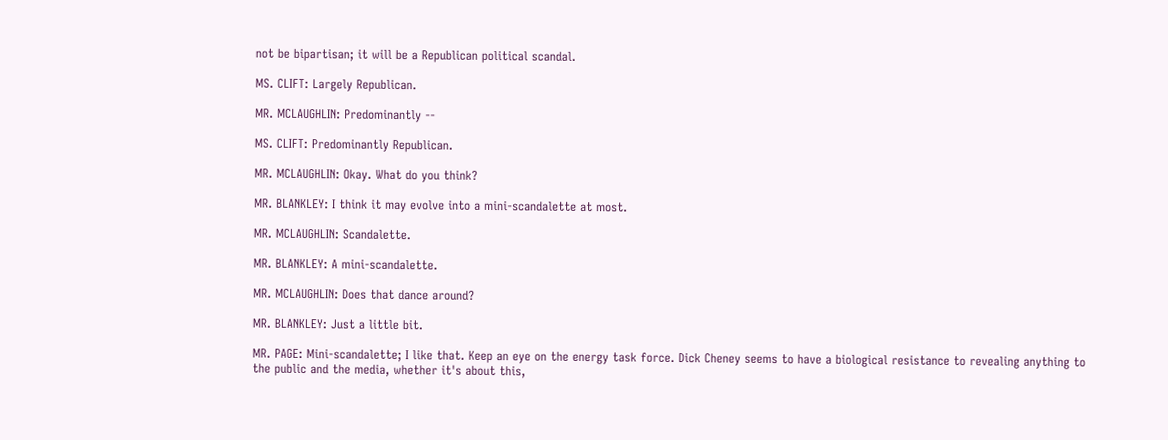not be bipartisan; it will be a Republican political scandal.

MS. CLIFT: Largely Republican.

MR. MCLAUGHLIN: Predominantly --

MS. CLIFT: Predominantly Republican.

MR. MCLAUGHLIN: Okay. What do you think?

MR. BLANKLEY: I think it may evolve into a mini-scandalette at most.

MR. MCLAUGHLIN: Scandalette.

MR. BLANKLEY: A mini-scandalette.

MR. MCLAUGHLIN: Does that dance around?

MR. BLANKLEY: Just a little bit.

MR. PAGE: Mini-scandalette; I like that. Keep an eye on the energy task force. Dick Cheney seems to have a biological resistance to revealing anything to the public and the media, whether it's about this,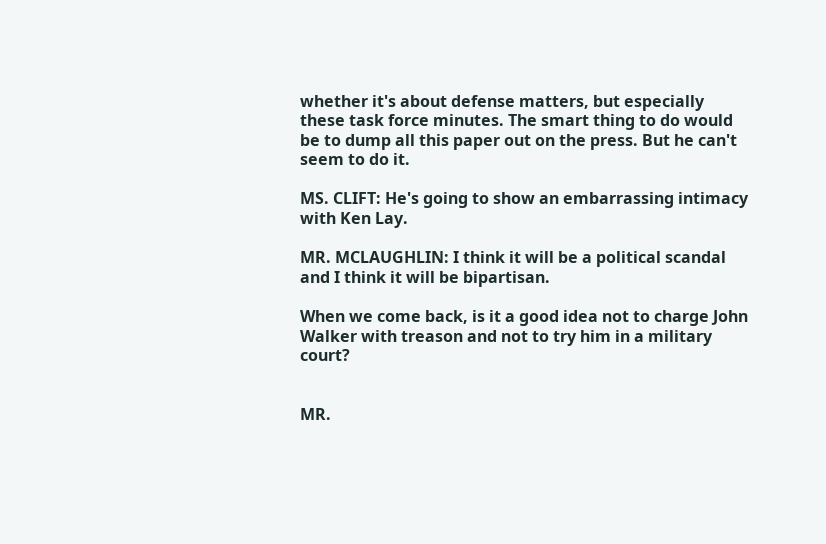whether it's about defense matters, but especially these task force minutes. The smart thing to do would be to dump all this paper out on the press. But he can't seem to do it.

MS. CLIFT: He's going to show an embarrassing intimacy with Ken Lay.

MR. MCLAUGHLIN: I think it will be a political scandal and I think it will be bipartisan.

When we come back, is it a good idea not to charge John Walker with treason and not to try him in a military court?


MR.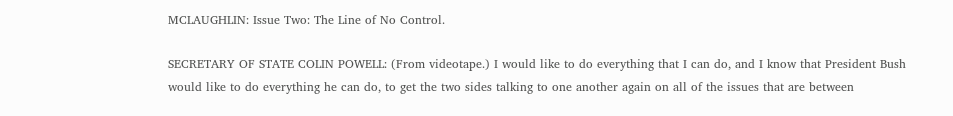MCLAUGHLIN: Issue Two: The Line of No Control.

SECRETARY OF STATE COLIN POWELL: (From videotape.) I would like to do everything that I can do, and I know that President Bush would like to do everything he can do, to get the two sides talking to one another again on all of the issues that are between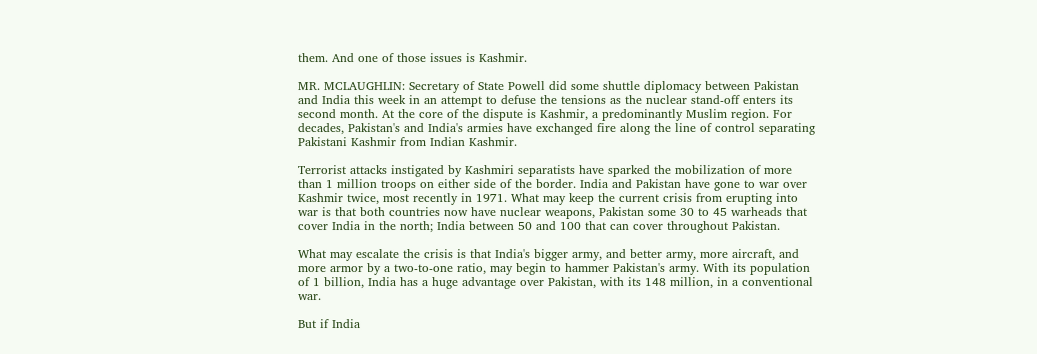them. And one of those issues is Kashmir.

MR. MCLAUGHLIN: Secretary of State Powell did some shuttle diplomacy between Pakistan and India this week in an attempt to defuse the tensions as the nuclear stand-off enters its second month. At the core of the dispute is Kashmir, a predominantly Muslim region. For decades, Pakistan's and India's armies have exchanged fire along the line of control separating Pakistani Kashmir from Indian Kashmir.

Terrorist attacks instigated by Kashmiri separatists have sparked the mobilization of more than 1 million troops on either side of the border. India and Pakistan have gone to war over Kashmir twice, most recently in 1971. What may keep the current crisis from erupting into war is that both countries now have nuclear weapons, Pakistan some 30 to 45 warheads that cover India in the north; India between 50 and 100 that can cover throughout Pakistan.

What may escalate the crisis is that India's bigger army, and better army, more aircraft, and more armor by a two-to-one ratio, may begin to hammer Pakistan's army. With its population of 1 billion, India has a huge advantage over Pakistan, with its 148 million, in a conventional war.

But if India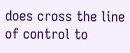does cross the line of control to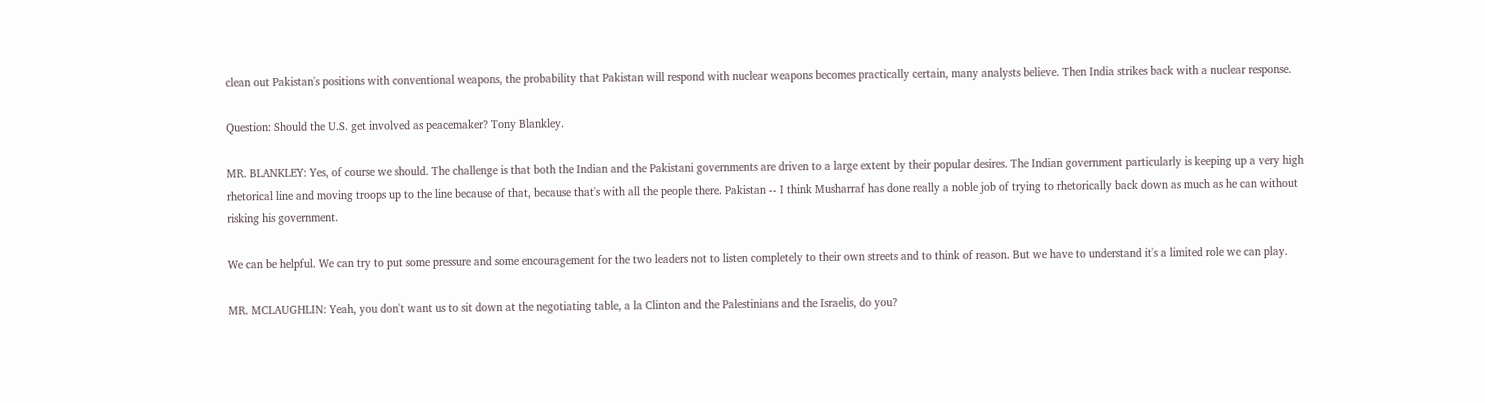clean out Pakistan's positions with conventional weapons, the probability that Pakistan will respond with nuclear weapons becomes practically certain, many analysts believe. Then India strikes back with a nuclear response.

Question: Should the U.S. get involved as peacemaker? Tony Blankley.

MR. BLANKLEY: Yes, of course we should. The challenge is that both the Indian and the Pakistani governments are driven to a large extent by their popular desires. The Indian government particularly is keeping up a very high rhetorical line and moving troops up to the line because of that, because that's with all the people there. Pakistan -- I think Musharraf has done really a noble job of trying to rhetorically back down as much as he can without risking his government.

We can be helpful. We can try to put some pressure and some encouragement for the two leaders not to listen completely to their own streets and to think of reason. But we have to understand it's a limited role we can play.

MR. MCLAUGHLIN: Yeah, you don't want us to sit down at the negotiating table, a la Clinton and the Palestinians and the Israelis, do you?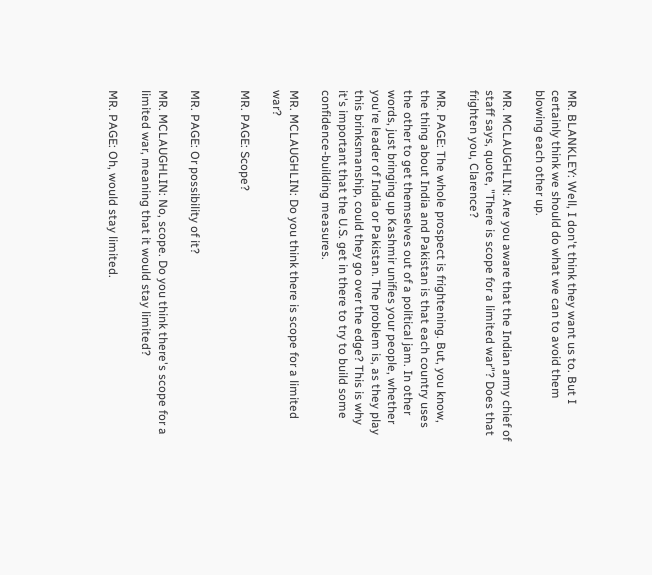MR. BLANKLEY: Well, I don't think they want us to. But I certainly think we should do what we can to avoid them blowing each other up.

MR. MCLAUGHLIN: Are you aware that the Indian army chief of staff says, quote, "There is scope for a limited war"? Does that frighten you, Clarence?

MR. PAGE: The whole prospect is frightening. But, you know, the thing about India and Pakistan is that each country uses the other to get themselves out of a political jam. In other words, just bringing up Kashmir unifies your people, whether you're leader of India or Pakistan. The problem is, as they play this brinksmanship, could they go over the edge? This is why it's important that the U.S. get in there to try to build some confidence-building measures.

MR. MCLAUGHLIN: Do you think there is scope for a limited war?

MR. PAGE: Scope?


MR. PAGE: Or possibility of it?

MR. MCLAUGHLIN: No, scope. Do you think there's scope for a limited war, meaning that it would stay limited?

MR. PAGE: Oh, would stay limited.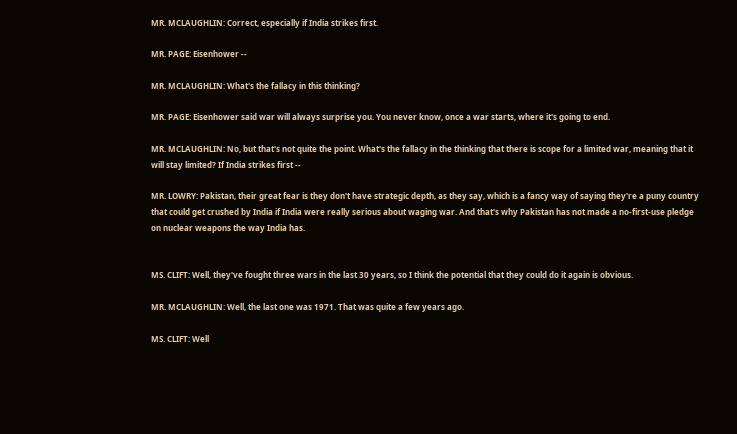MR. MCLAUGHLIN: Correct, especially if India strikes first.

MR. PAGE: Eisenhower --

MR. MCLAUGHLIN: What's the fallacy in this thinking?

MR. PAGE: Eisenhower said war will always surprise you. You never know, once a war starts, where it's going to end.

MR. MCLAUGHLIN: No, but that's not quite the point. What's the fallacy in the thinking that there is scope for a limited war, meaning that it will stay limited? If India strikes first --

MR. LOWRY: Pakistan, their great fear is they don't have strategic depth, as they say, which is a fancy way of saying they're a puny country that could get crushed by India if India were really serious about waging war. And that's why Pakistan has not made a no-first-use pledge on nuclear weapons the way India has.


MS. CLIFT: Well, they've fought three wars in the last 30 years, so I think the potential that they could do it again is obvious.

MR. MCLAUGHLIN: Well, the last one was 1971. That was quite a few years ago.

MS. CLIFT: Well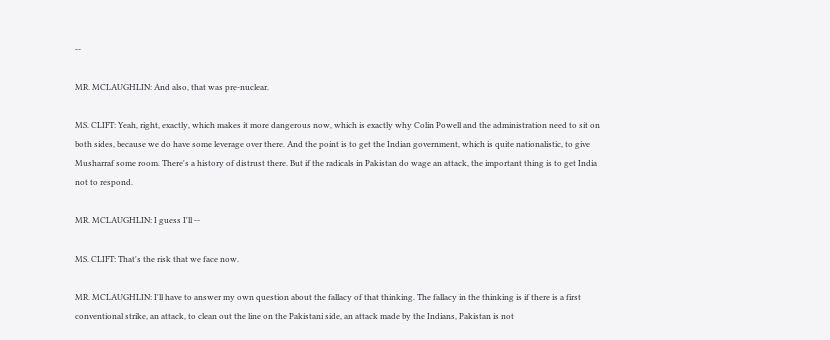--

MR. MCLAUGHLIN: And also, that was pre-nuclear.

MS. CLIFT: Yeah, right, exactly, which makes it more dangerous now, which is exactly why Colin Powell and the administration need to sit on both sides, because we do have some leverage over there. And the point is to get the Indian government, which is quite nationalistic, to give Musharraf some room. There's a history of distrust there. But if the radicals in Pakistan do wage an attack, the important thing is to get India not to respond.

MR. MCLAUGHLIN: I guess I'll --

MS. CLIFT: That's the risk that we face now.

MR. MCLAUGHLIN: I'll have to answer my own question about the fallacy of that thinking. The fallacy in the thinking is if there is a first conventional strike, an attack, to clean out the line on the Pakistani side, an attack made by the Indians, Pakistan is not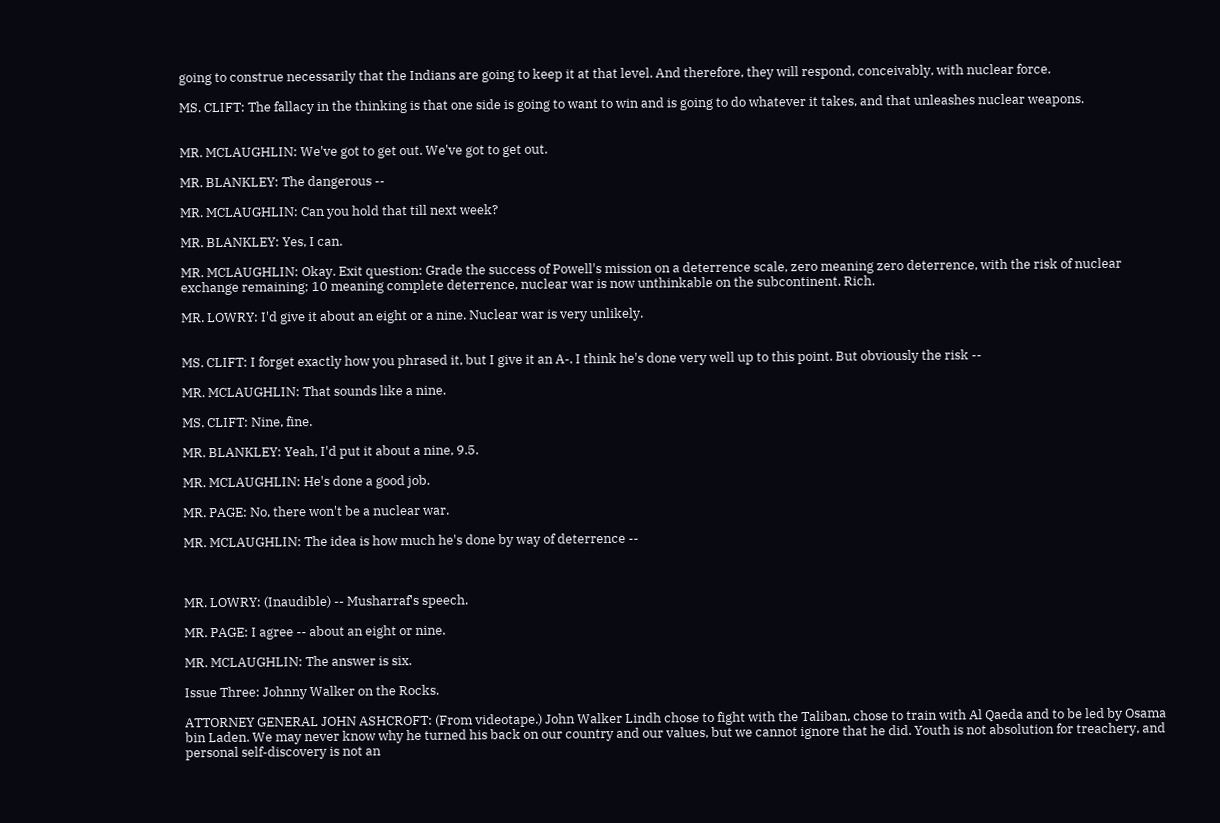going to construe necessarily that the Indians are going to keep it at that level. And therefore, they will respond, conceivably, with nuclear force.

MS. CLIFT: The fallacy in the thinking is that one side is going to want to win and is going to do whatever it takes, and that unleashes nuclear weapons.


MR. MCLAUGHLIN: We've got to get out. We've got to get out.

MR. BLANKLEY: The dangerous --

MR. MCLAUGHLIN: Can you hold that till next week?

MR. BLANKLEY: Yes, I can.

MR. MCLAUGHLIN: Okay. Exit question: Grade the success of Powell's mission on a deterrence scale, zero meaning zero deterrence, with the risk of nuclear exchange remaining; 10 meaning complete deterrence, nuclear war is now unthinkable on the subcontinent. Rich.

MR. LOWRY: I'd give it about an eight or a nine. Nuclear war is very unlikely.


MS. CLIFT: I forget exactly how you phrased it, but I give it an A-. I think he's done very well up to this point. But obviously the risk --

MR. MCLAUGHLIN: That sounds like a nine.

MS. CLIFT: Nine, fine.

MR. BLANKLEY: Yeah, I'd put it about a nine, 9.5.

MR. MCLAUGHLIN: He's done a good job.

MR. PAGE: No, there won't be a nuclear war.

MR. MCLAUGHLIN: The idea is how much he's done by way of deterrence --



MR. LOWRY: (Inaudible) -- Musharraf's speech.

MR. PAGE: I agree -- about an eight or nine.

MR. MCLAUGHLIN: The answer is six.

Issue Three: Johnny Walker on the Rocks.

ATTORNEY GENERAL JOHN ASHCROFT: (From videotape.) John Walker Lindh chose to fight with the Taliban, chose to train with Al Qaeda and to be led by Osama bin Laden. We may never know why he turned his back on our country and our values, but we cannot ignore that he did. Youth is not absolution for treachery, and personal self-discovery is not an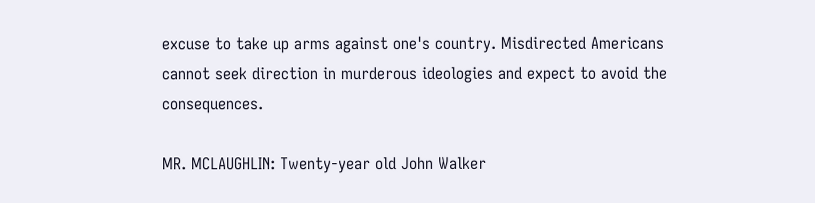excuse to take up arms against one's country. Misdirected Americans cannot seek direction in murderous ideologies and expect to avoid the consequences.

MR. MCLAUGHLIN: Twenty-year old John Walker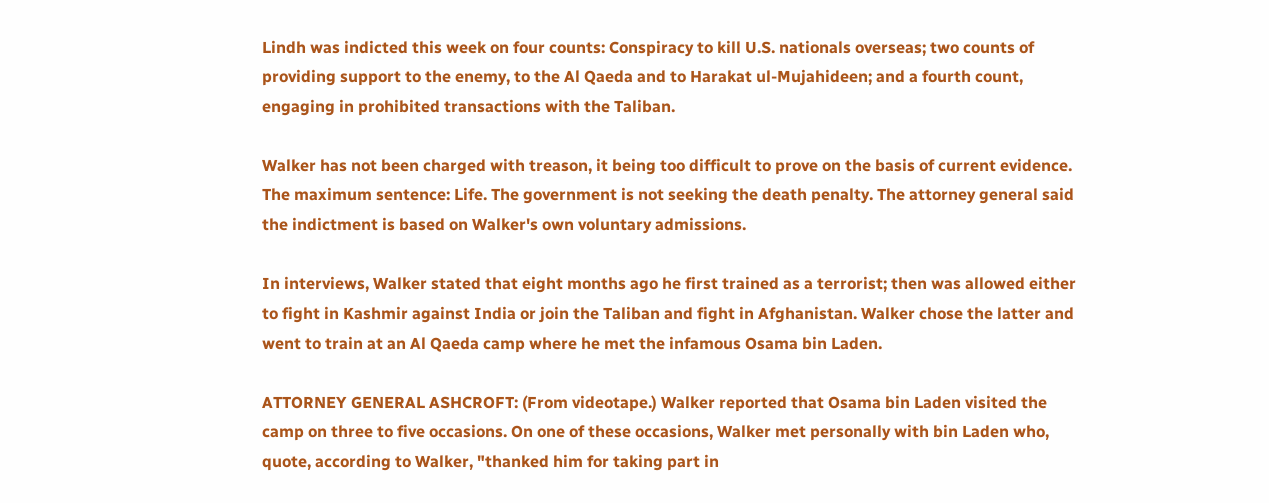Lindh was indicted this week on four counts: Conspiracy to kill U.S. nationals overseas; two counts of providing support to the enemy, to the Al Qaeda and to Harakat ul-Mujahideen; and a fourth count, engaging in prohibited transactions with the Taliban.

Walker has not been charged with treason, it being too difficult to prove on the basis of current evidence. The maximum sentence: Life. The government is not seeking the death penalty. The attorney general said the indictment is based on Walker's own voluntary admissions.

In interviews, Walker stated that eight months ago he first trained as a terrorist; then was allowed either to fight in Kashmir against India or join the Taliban and fight in Afghanistan. Walker chose the latter and went to train at an Al Qaeda camp where he met the infamous Osama bin Laden.

ATTORNEY GENERAL ASHCROFT: (From videotape.) Walker reported that Osama bin Laden visited the camp on three to five occasions. On one of these occasions, Walker met personally with bin Laden who, quote, according to Walker, "thanked him for taking part in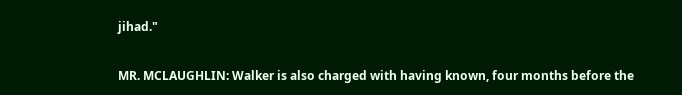jihad."

MR. MCLAUGHLIN: Walker is also charged with having known, four months before the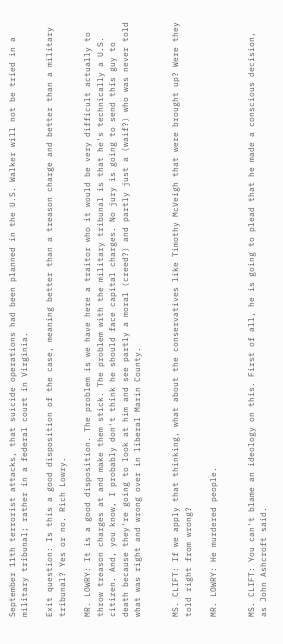September 11th terrorist attacks, that suicide operations had been planned in the U.S. Walker will not be tried in a military tribunal; rather in a federal court in Virginia.

Exit question: Is this a good disposition of the case, meaning better than a treason charge and better than a military tribunal? Yes or no. Rich Lowry.

MR. LOWRY: It is a good disposition. The problem is we have here a traitor who it would be very difficult actually to throw treason charges at and make them stick. The problem with the military tribunal is that he's technically a U.S. citizen. And, you know, I probably don't think he should face capital charges. No jury is going to send this guy to death because they're going to look at him and see partly a moral (creed?) and partly just a (waif?) who was never told what was right and wrong over in liberal Marin County.


MS. CLIFT: If we apply that thinking, what about the conservatives like Timothy McVeigh that were brought up? Were they told right from wrong?

MR. LOWRY: He murdered people.


MS. CLIFT: You can't blame an ideology on this. First of all, he is going to plead that he made a conscious decision, as John Ashcroft said.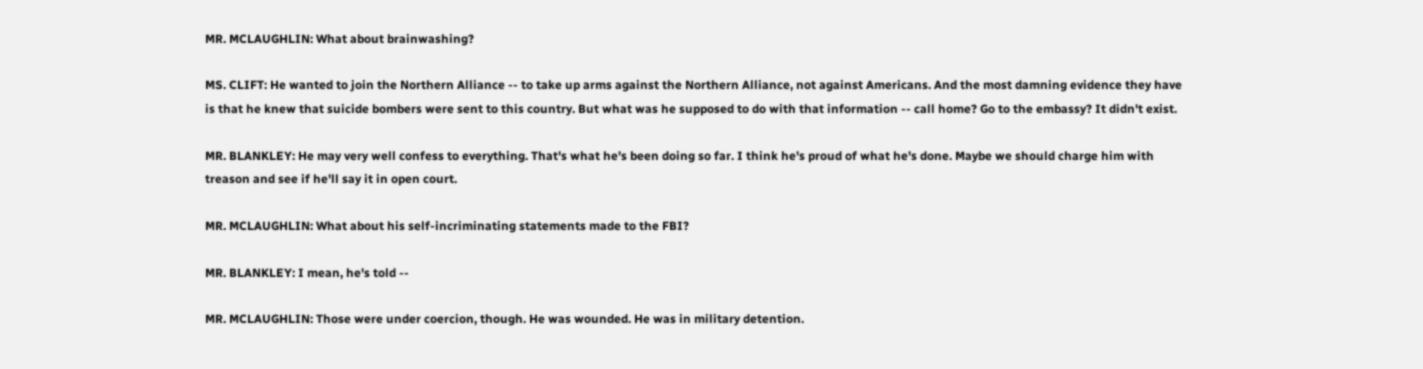MR. MCLAUGHLIN: What about brainwashing?

MS. CLIFT: He wanted to join the Northern Alliance -- to take up arms against the Northern Alliance, not against Americans. And the most damning evidence they have is that he knew that suicide bombers were sent to this country. But what was he supposed to do with that information -- call home? Go to the embassy? It didn't exist.

MR. BLANKLEY: He may very well confess to everything. That's what he's been doing so far. I think he's proud of what he's done. Maybe we should charge him with treason and see if he'll say it in open court.

MR. MCLAUGHLIN: What about his self-incriminating statements made to the FBI?

MR. BLANKLEY: I mean, he's told --

MR. MCLAUGHLIN: Those were under coercion, though. He was wounded. He was in military detention.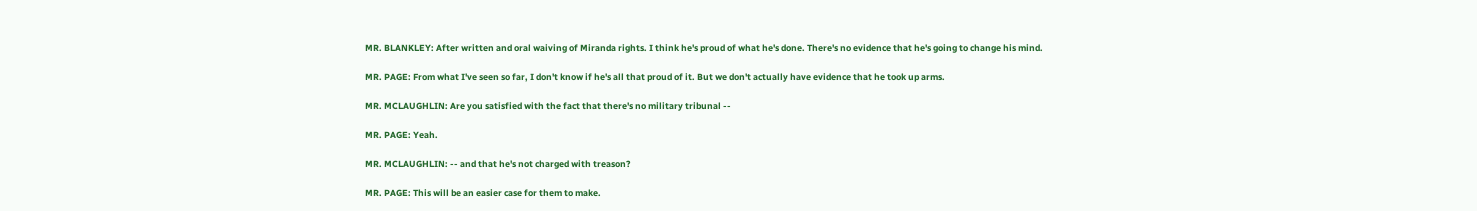MR. BLANKLEY: After written and oral waiving of Miranda rights. I think he's proud of what he's done. There's no evidence that he's going to change his mind.

MR. PAGE: From what I've seen so far, I don't know if he's all that proud of it. But we don't actually have evidence that he took up arms.

MR. MCLAUGHLIN: Are you satisfied with the fact that there's no military tribunal --

MR. PAGE: Yeah.

MR. MCLAUGHLIN: -- and that he's not charged with treason?

MR. PAGE: This will be an easier case for them to make.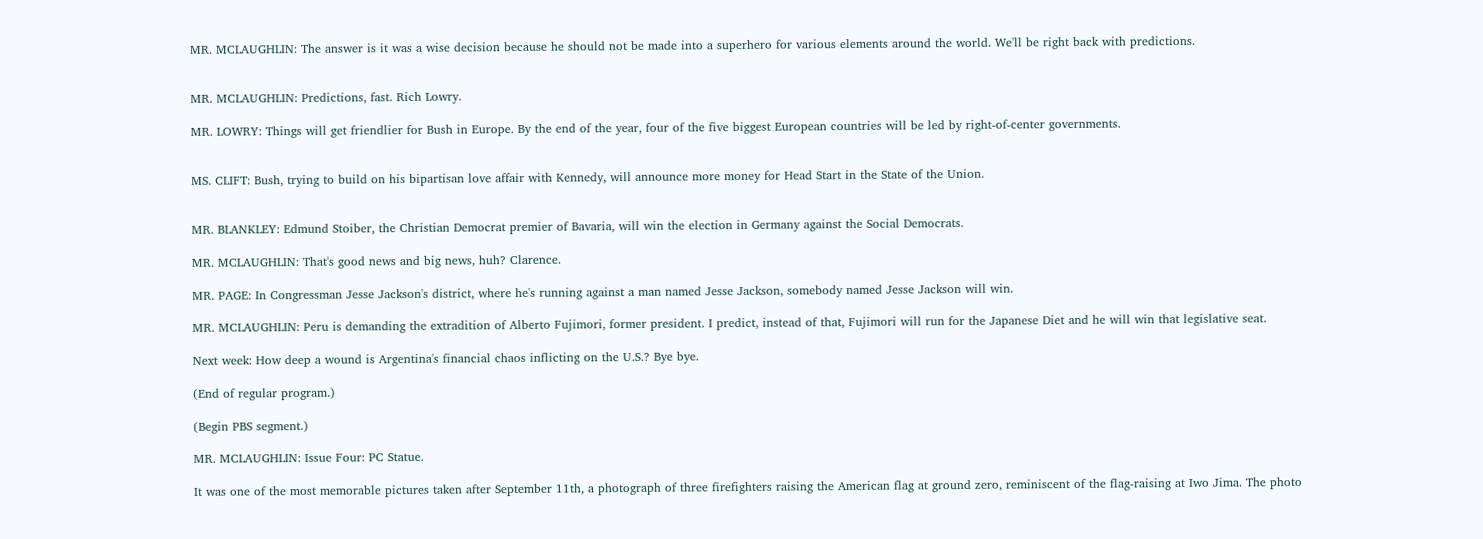MR. MCLAUGHLIN: The answer is it was a wise decision because he should not be made into a superhero for various elements around the world. We'll be right back with predictions.


MR. MCLAUGHLIN: Predictions, fast. Rich Lowry.

MR. LOWRY: Things will get friendlier for Bush in Europe. By the end of the year, four of the five biggest European countries will be led by right-of-center governments.


MS. CLIFT: Bush, trying to build on his bipartisan love affair with Kennedy, will announce more money for Head Start in the State of the Union.


MR. BLANKLEY: Edmund Stoiber, the Christian Democrat premier of Bavaria, will win the election in Germany against the Social Democrats.

MR. MCLAUGHLIN: That's good news and big news, huh? Clarence.

MR. PAGE: In Congressman Jesse Jackson's district, where he's running against a man named Jesse Jackson, somebody named Jesse Jackson will win.

MR. MCLAUGHLIN: Peru is demanding the extradition of Alberto Fujimori, former president. I predict, instead of that, Fujimori will run for the Japanese Diet and he will win that legislative seat.

Next week: How deep a wound is Argentina's financial chaos inflicting on the U.S.? Bye bye.

(End of regular program.)

(Begin PBS segment.)

MR. MCLAUGHLIN: Issue Four: PC Statue.

It was one of the most memorable pictures taken after September 11th, a photograph of three firefighters raising the American flag at ground zero, reminiscent of the flag-raising at Iwo Jima. The photo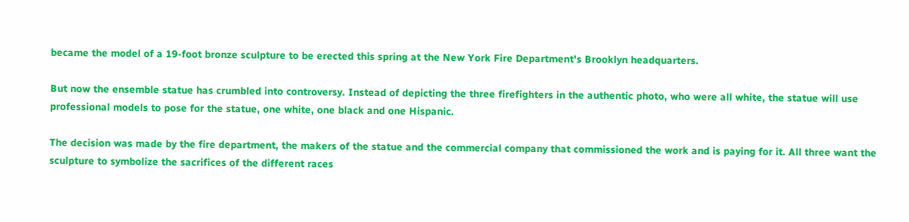became the model of a 19-foot bronze sculpture to be erected this spring at the New York Fire Department's Brooklyn headquarters.

But now the ensemble statue has crumbled into controversy. Instead of depicting the three firefighters in the authentic photo, who were all white, the statue will use professional models to pose for the statue, one white, one black and one Hispanic.

The decision was made by the fire department, the makers of the statue and the commercial company that commissioned the work and is paying for it. All three want the sculpture to symbolize the sacrifices of the different races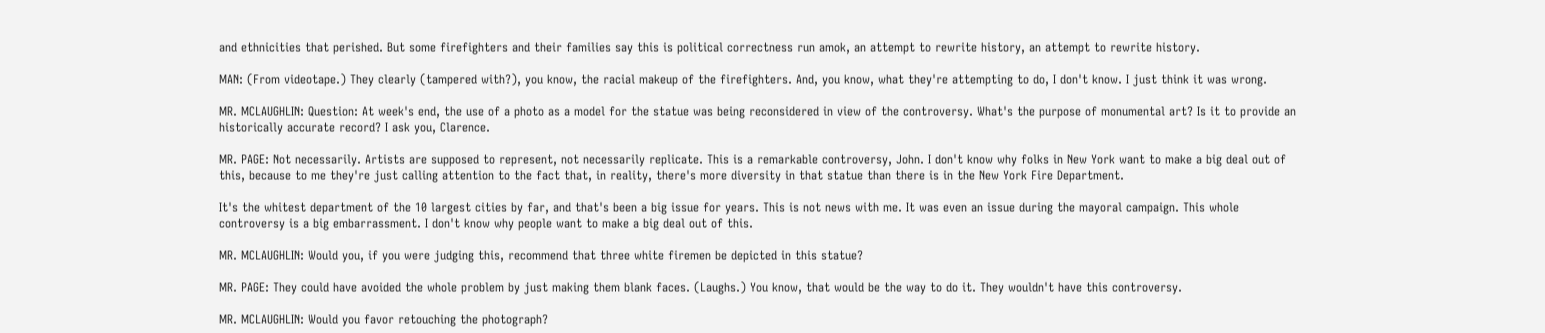and ethnicities that perished. But some firefighters and their families say this is political correctness run amok, an attempt to rewrite history, an attempt to rewrite history.

MAN: (From videotape.) They clearly (tampered with?), you know, the racial makeup of the firefighters. And, you know, what they're attempting to do, I don't know. I just think it was wrong.

MR. MCLAUGHLIN: Question: At week's end, the use of a photo as a model for the statue was being reconsidered in view of the controversy. What's the purpose of monumental art? Is it to provide an historically accurate record? I ask you, Clarence.

MR. PAGE: Not necessarily. Artists are supposed to represent, not necessarily replicate. This is a remarkable controversy, John. I don't know why folks in New York want to make a big deal out of this, because to me they're just calling attention to the fact that, in reality, there's more diversity in that statue than there is in the New York Fire Department.

It's the whitest department of the 10 largest cities by far, and that's been a big issue for years. This is not news with me. It was even an issue during the mayoral campaign. This whole controversy is a big embarrassment. I don't know why people want to make a big deal out of this.

MR. MCLAUGHLIN: Would you, if you were judging this, recommend that three white firemen be depicted in this statue?

MR. PAGE: They could have avoided the whole problem by just making them blank faces. (Laughs.) You know, that would be the way to do it. They wouldn't have this controversy.

MR. MCLAUGHLIN: Would you favor retouching the photograph?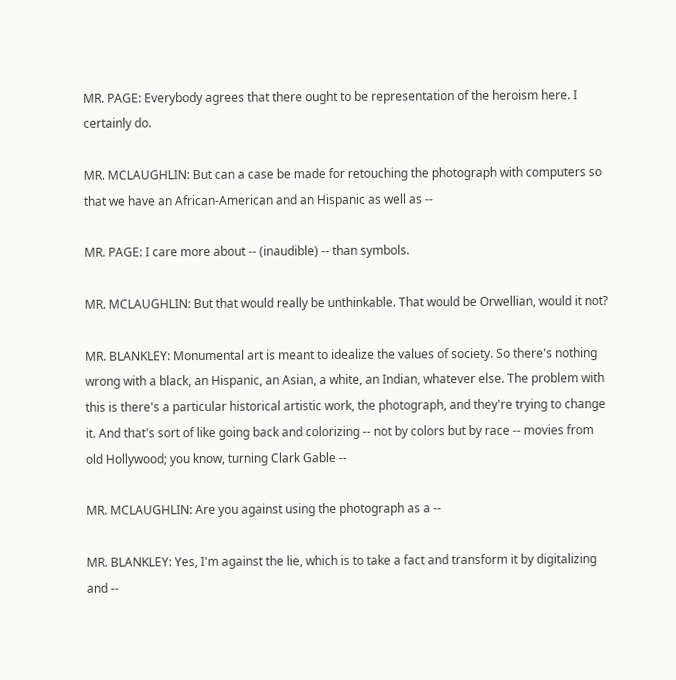MR. PAGE: Everybody agrees that there ought to be representation of the heroism here. I certainly do.

MR. MCLAUGHLIN: But can a case be made for retouching the photograph with computers so that we have an African-American and an Hispanic as well as --

MR. PAGE: I care more about -- (inaudible) -- than symbols.

MR. MCLAUGHLIN: But that would really be unthinkable. That would be Orwellian, would it not?

MR. BLANKLEY: Monumental art is meant to idealize the values of society. So there's nothing wrong with a black, an Hispanic, an Asian, a white, an Indian, whatever else. The problem with this is there's a particular historical artistic work, the photograph, and they're trying to change it. And that's sort of like going back and colorizing -- not by colors but by race -- movies from old Hollywood; you know, turning Clark Gable --

MR. MCLAUGHLIN: Are you against using the photograph as a --

MR. BLANKLEY: Yes, I'm against the lie, which is to take a fact and transform it by digitalizing and --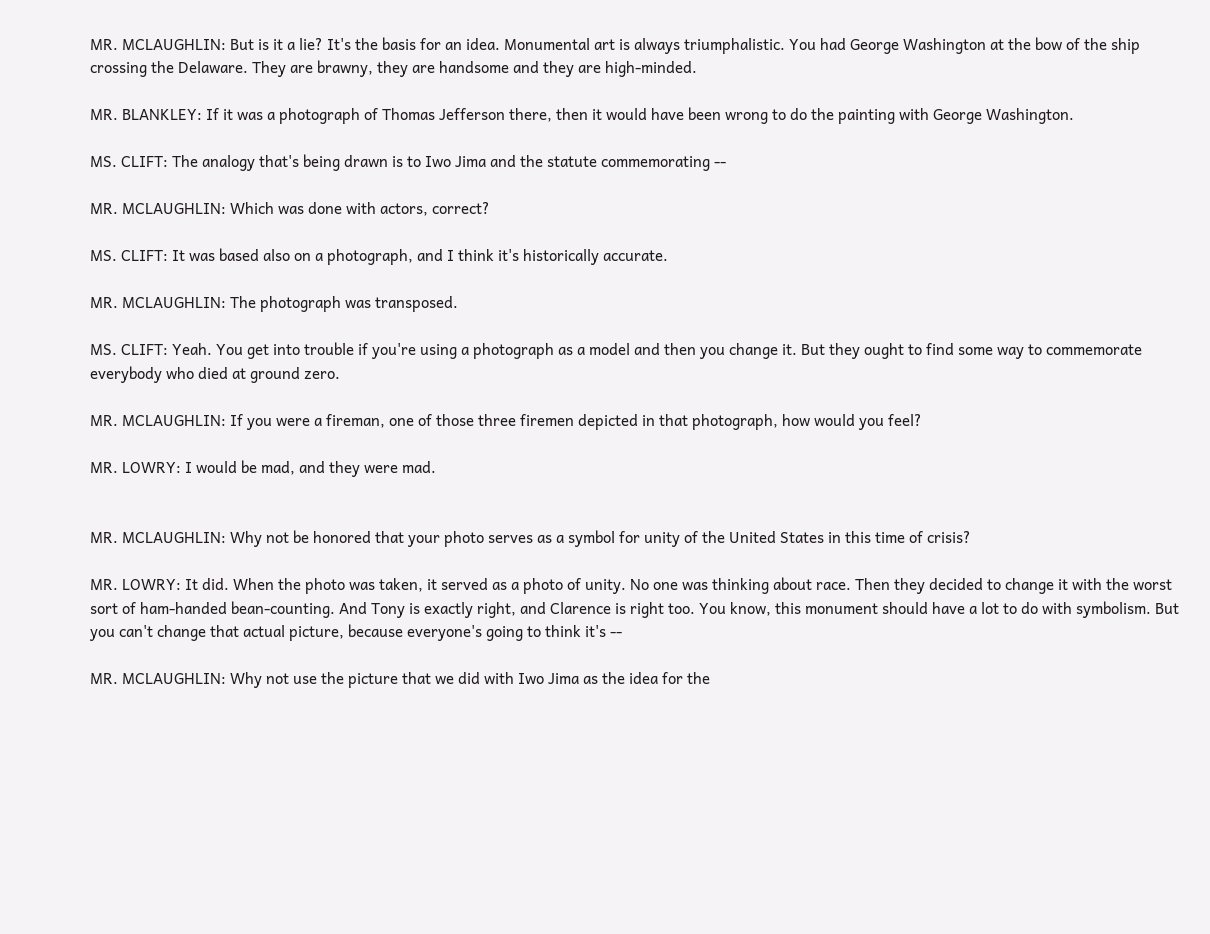MR. MCLAUGHLIN: But is it a lie? It's the basis for an idea. Monumental art is always triumphalistic. You had George Washington at the bow of the ship crossing the Delaware. They are brawny, they are handsome and they are high-minded.

MR. BLANKLEY: If it was a photograph of Thomas Jefferson there, then it would have been wrong to do the painting with George Washington.

MS. CLIFT: The analogy that's being drawn is to Iwo Jima and the statute commemorating --

MR. MCLAUGHLIN: Which was done with actors, correct?

MS. CLIFT: It was based also on a photograph, and I think it's historically accurate.

MR. MCLAUGHLIN: The photograph was transposed.

MS. CLIFT: Yeah. You get into trouble if you're using a photograph as a model and then you change it. But they ought to find some way to commemorate everybody who died at ground zero.

MR. MCLAUGHLIN: If you were a fireman, one of those three firemen depicted in that photograph, how would you feel?

MR. LOWRY: I would be mad, and they were mad.


MR. MCLAUGHLIN: Why not be honored that your photo serves as a symbol for unity of the United States in this time of crisis?

MR. LOWRY: It did. When the photo was taken, it served as a photo of unity. No one was thinking about race. Then they decided to change it with the worst sort of ham-handed bean-counting. And Tony is exactly right, and Clarence is right too. You know, this monument should have a lot to do with symbolism. But you can't change that actual picture, because everyone's going to think it's --

MR. MCLAUGHLIN: Why not use the picture that we did with Iwo Jima as the idea for the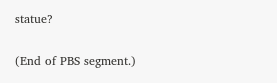statue?

(End of PBS segment.)